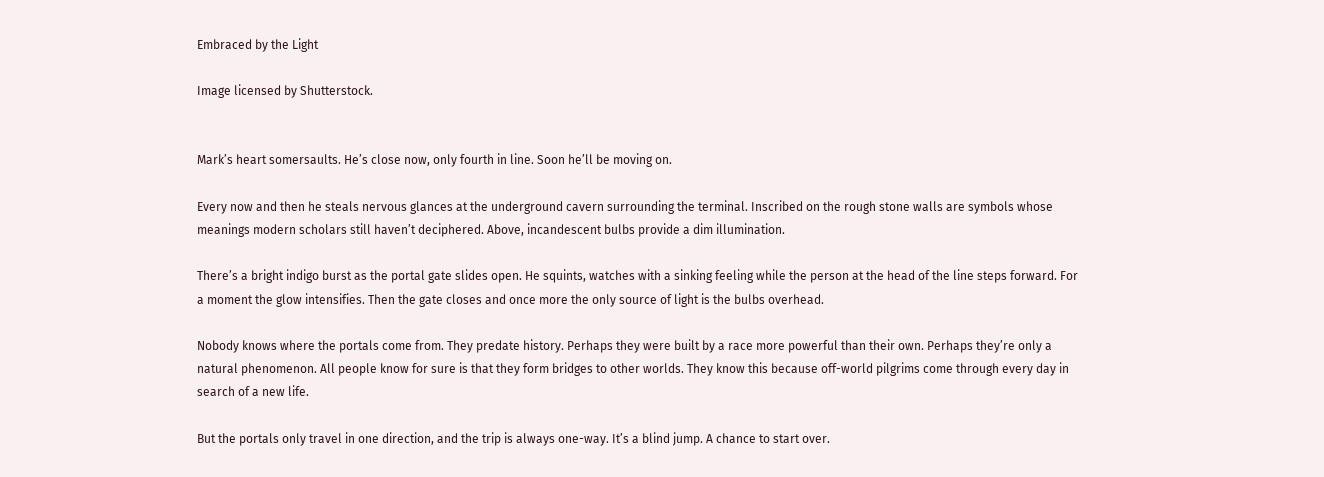Embraced by the Light

Image licensed by Shutterstock.


Mark’s heart somersaults. He’s close now, only fourth in line. Soon he’ll be moving on.

Every now and then he steals nervous glances at the underground cavern surrounding the terminal. Inscribed on the rough stone walls are symbols whose meanings modern scholars still haven’t deciphered. Above, incandescent bulbs provide a dim illumination.

There’s a bright indigo burst as the portal gate slides open. He squints, watches with a sinking feeling while the person at the head of the line steps forward. For a moment the glow intensifies. Then the gate closes and once more the only source of light is the bulbs overhead.

Nobody knows where the portals come from. They predate history. Perhaps they were built by a race more powerful than their own. Perhaps they’re only a natural phenomenon. All people know for sure is that they form bridges to other worlds. They know this because off-world pilgrims come through every day in search of a new life.

But the portals only travel in one direction, and the trip is always one-way. It’s a blind jump. A chance to start over.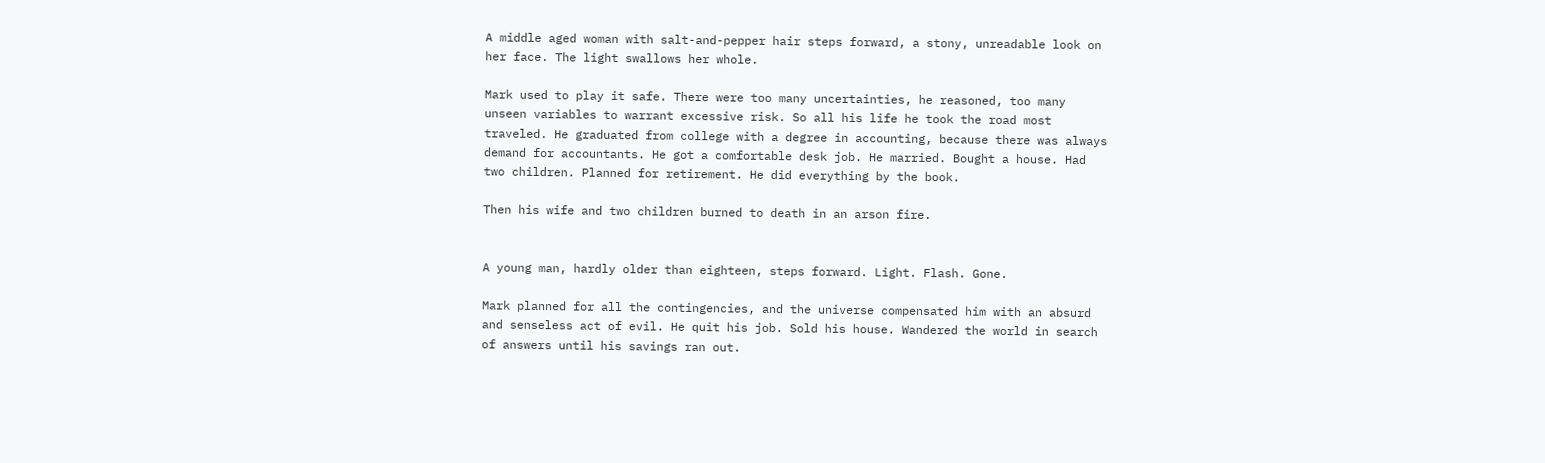A middle aged woman with salt-and-pepper hair steps forward, a stony, unreadable look on her face. The light swallows her whole.

Mark used to play it safe. There were too many uncertainties, he reasoned, too many unseen variables to warrant excessive risk. So all his life he took the road most traveled. He graduated from college with a degree in accounting, because there was always demand for accountants. He got a comfortable desk job. He married. Bought a house. Had two children. Planned for retirement. He did everything by the book.

Then his wife and two children burned to death in an arson fire.


A young man, hardly older than eighteen, steps forward. Light. Flash. Gone.

Mark planned for all the contingencies, and the universe compensated him with an absurd and senseless act of evil. He quit his job. Sold his house. Wandered the world in search of answers until his savings ran out.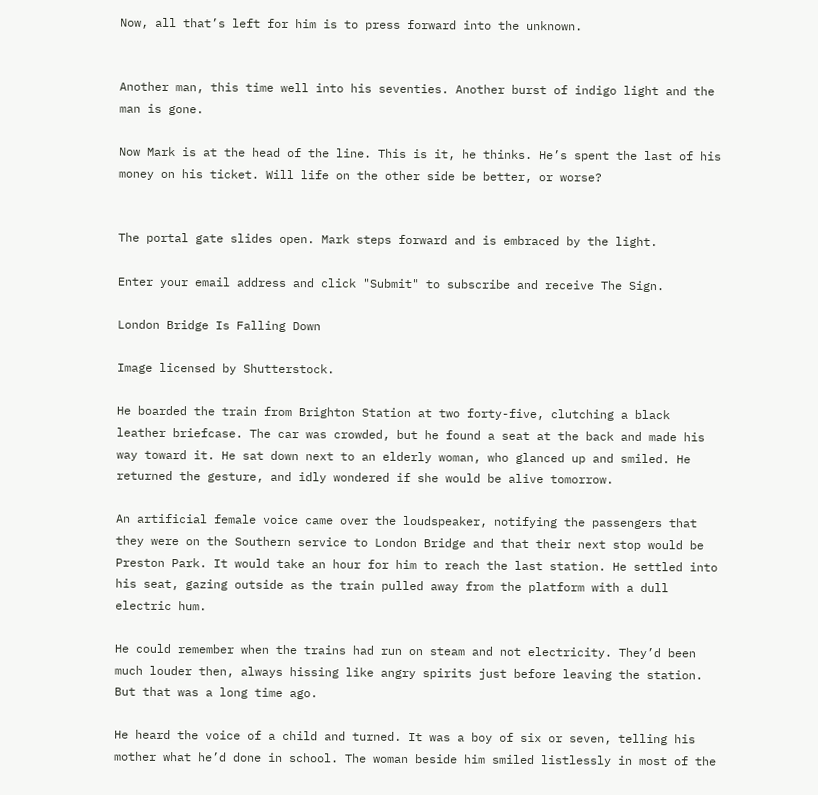Now, all that’s left for him is to press forward into the unknown.


Another man, this time well into his seventies. Another burst of indigo light and the man is gone.

Now Mark is at the head of the line. This is it, he thinks. He’s spent the last of his money on his ticket. Will life on the other side be better, or worse?


The portal gate slides open. Mark steps forward and is embraced by the light.

Enter your email address and click "Submit" to subscribe and receive The Sign.

London Bridge Is Falling Down

Image licensed by Shutterstock.

He boarded the train from Brighton Station at two forty-five, clutching a black leather briefcase. The car was crowded, but he found a seat at the back and made his way toward it. He sat down next to an elderly woman, who glanced up and smiled. He returned the gesture, and idly wondered if she would be alive tomorrow.

An artificial female voice came over the loudspeaker, notifying the passengers that they were on the Southern service to London Bridge and that their next stop would be Preston Park. It would take an hour for him to reach the last station. He settled into his seat, gazing outside as the train pulled away from the platform with a dull electric hum.

He could remember when the trains had run on steam and not electricity. They’d been much louder then, always hissing like angry spirits just before leaving the station. But that was a long time ago.

He heard the voice of a child and turned. It was a boy of six or seven, telling his mother what he’d done in school. The woman beside him smiled listlessly in most of the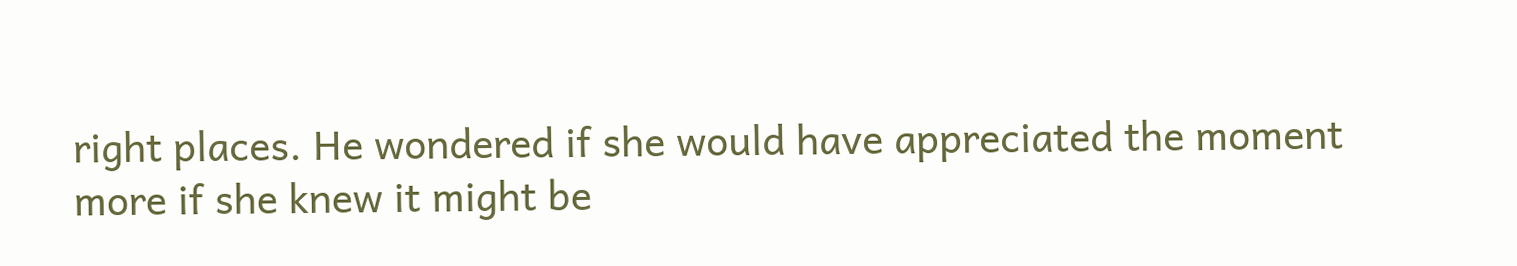right places. He wondered if she would have appreciated the moment more if she knew it might be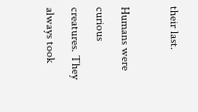their last.

Humans were curious creatures. They always took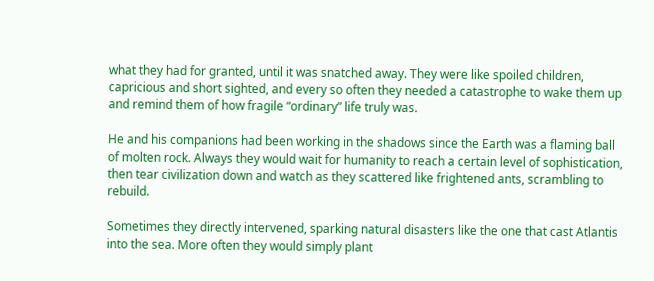what they had for granted, until it was snatched away. They were like spoiled children, capricious and short sighted, and every so often they needed a catastrophe to wake them up and remind them of how fragile “ordinary” life truly was.

He and his companions had been working in the shadows since the Earth was a flaming ball of molten rock. Always they would wait for humanity to reach a certain level of sophistication, then tear civilization down and watch as they scattered like frightened ants, scrambling to rebuild.

Sometimes they directly intervened, sparking natural disasters like the one that cast Atlantis into the sea. More often they would simply plant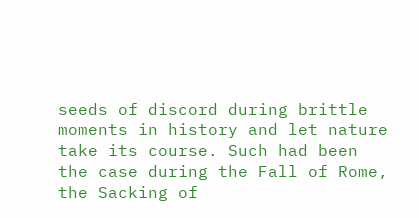seeds of discord during brittle moments in history and let nature take its course. Such had been the case during the Fall of Rome, the Sacking of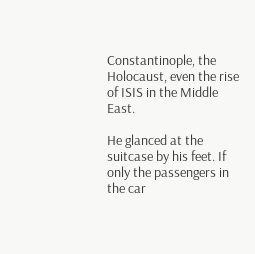Constantinople, the Holocaust, even the rise of ISIS in the Middle East.

He glanced at the suitcase by his feet. If only the passengers in the car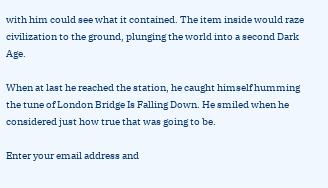with him could see what it contained. The item inside would raze civilization to the ground, plunging the world into a second Dark Age.

When at last he reached the station, he caught himself humming the tune of London Bridge Is Falling Down. He smiled when he considered just how true that was going to be.

Enter your email address and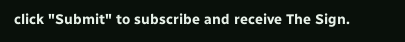click "Submit" to subscribe and receive The Sign.